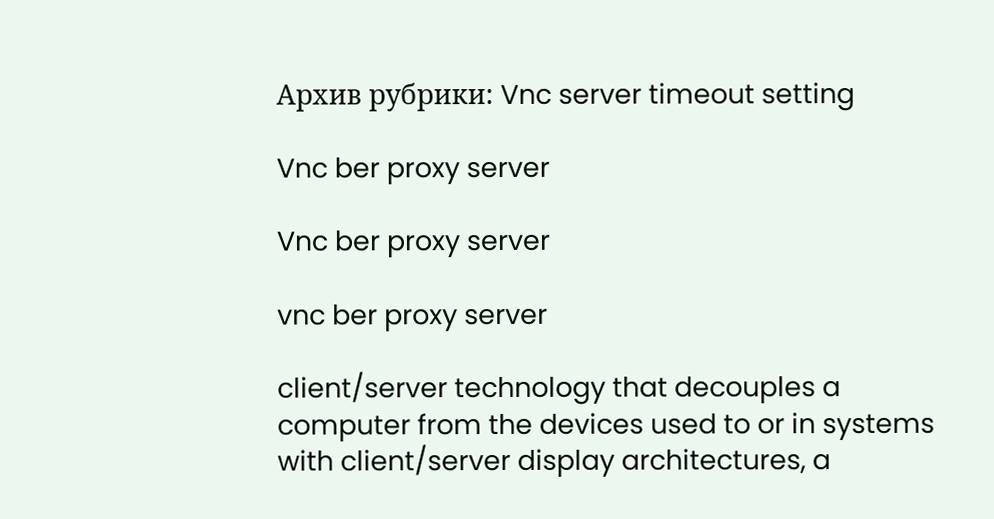Архив рубрики: Vnc server timeout setting

Vnc ber proxy server

Vnc ber proxy server

vnc ber proxy server

client/server technology that decouples a computer from the devices used to or in systems with client/server display architectures, a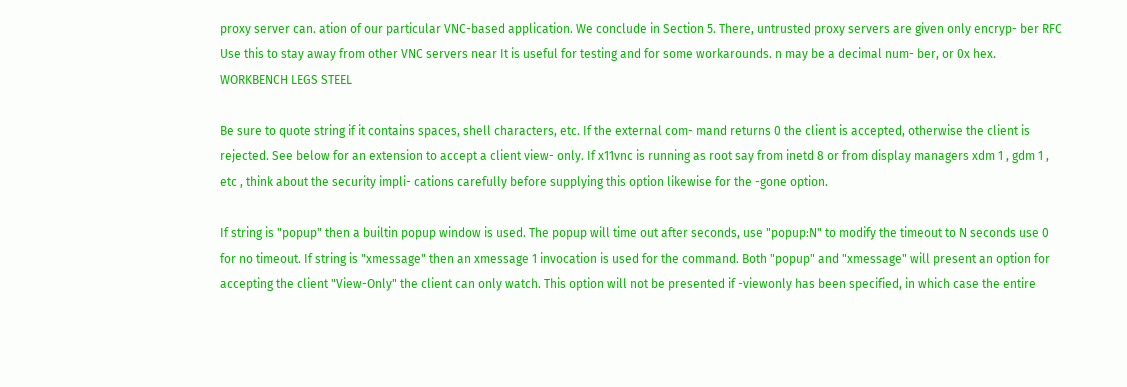proxy server can. ation of our particular VNC-based application. We conclude in Section 5. There, untrusted proxy servers are given only encryp- ber RFC Use this to stay away from other VNC servers near It is useful for testing and for some workarounds. n may be a decimal num- ber, or 0x hex. WORKBENCH LEGS STEEL

Be sure to quote string if it contains spaces, shell characters, etc. If the external com- mand returns 0 the client is accepted, otherwise the client is rejected. See below for an extension to accept a client view- only. If x11vnc is running as root say from inetd 8 or from display managers xdm 1 , gdm 1 , etc , think about the security impli- cations carefully before supplying this option likewise for the -gone option.

If string is "popup" then a builtin popup window is used. The popup will time out after seconds, use "popup:N" to modify the timeout to N seconds use 0 for no timeout. If string is "xmessage" then an xmessage 1 invocation is used for the command. Both "popup" and "xmessage" will present an option for accepting the client "View-Only" the client can only watch. This option will not be presented if -viewonly has been specified, in which case the entire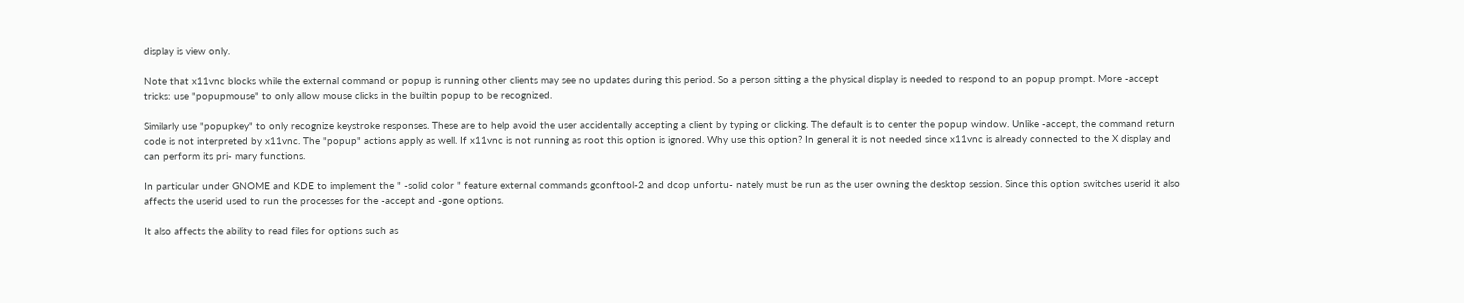display is view only.

Note that x11vnc blocks while the external command or popup is running other clients may see no updates during this period. So a person sitting a the physical display is needed to respond to an popup prompt. More -accept tricks: use "popupmouse" to only allow mouse clicks in the builtin popup to be recognized.

Similarly use "popupkey" to only recognize keystroke responses. These are to help avoid the user accidentally accepting a client by typing or clicking. The default is to center the popup window. Unlike -accept, the command return code is not interpreted by x11vnc. The "popup" actions apply as well. If x11vnc is not running as root this option is ignored. Why use this option? In general it is not needed since x11vnc is already connected to the X display and can perform its pri- mary functions.

In particular under GNOME and KDE to implement the " -solid color " feature external commands gconftool-2 and dcop unfortu- nately must be run as the user owning the desktop session. Since this option switches userid it also affects the userid used to run the processes for the -accept and -gone options.

It also affects the ability to read files for options such as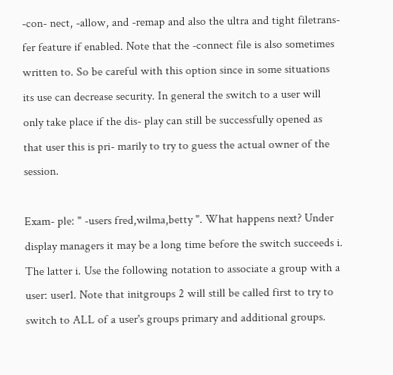-con- nect, -allow, and -remap and also the ultra and tight filetrans- fer feature if enabled. Note that the -connect file is also sometimes written to. So be careful with this option since in some situations its use can decrease security. In general the switch to a user will only take place if the dis- play can still be successfully opened as that user this is pri- marily to try to guess the actual owner of the session.

Exam- ple: " -users fred,wilma,betty ". What happens next? Under display managers it may be a long time before the switch succeeds i. The latter i. Use the following notation to associate a group with a user: user1. Note that initgroups 2 will still be called first to try to switch to ALL of a user's groups primary and additional groups.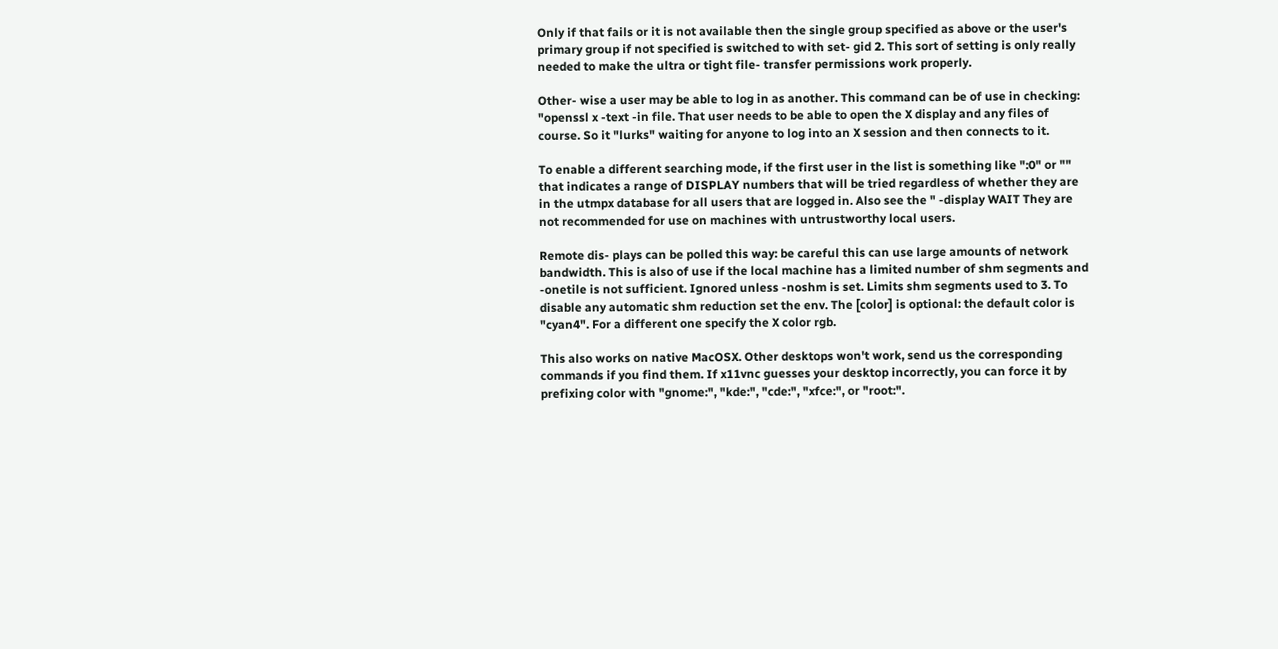Only if that fails or it is not available then the single group specified as above or the user's primary group if not specified is switched to with set- gid 2. This sort of setting is only really needed to make the ultra or tight file- transfer permissions work properly.

Other- wise a user may be able to log in as another. This command can be of use in checking: "openssl x -text -in file. That user needs to be able to open the X display and any files of course. So it "lurks" waiting for anyone to log into an X session and then connects to it.

To enable a different searching mode, if the first user in the list is something like ":0" or "" that indicates a range of DISPLAY numbers that will be tried regardless of whether they are in the utmpx database for all users that are logged in. Also see the " -display WAIT They are not recommended for use on machines with untrustworthy local users.

Remote dis- plays can be polled this way: be careful this can use large amounts of network bandwidth. This is also of use if the local machine has a limited number of shm segments and -onetile is not sufficient. Ignored unless -noshm is set. Limits shm segments used to 3. To disable any automatic shm reduction set the env. The [color] is optional: the default color is "cyan4". For a different one specify the X color rgb.

This also works on native MacOSX. Other desktops won't work, send us the corresponding commands if you find them. If x11vnc guesses your desktop incorrectly, you can force it by prefixing color with "gnome:", "kde:", "cde:", "xfce:", or "root:".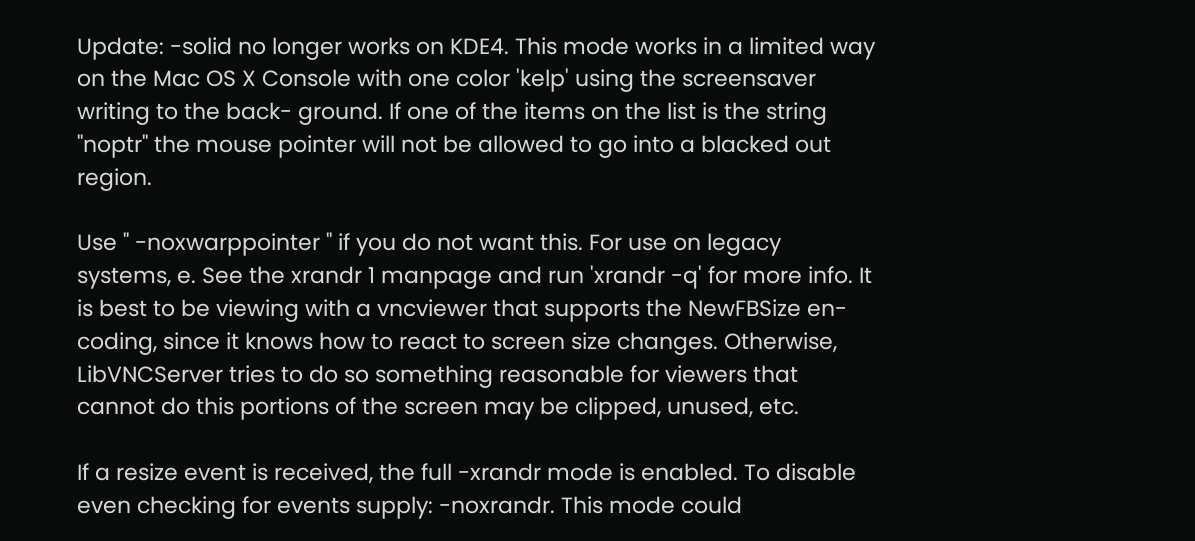Update: -solid no longer works on KDE4. This mode works in a limited way on the Mac OS X Console with one color 'kelp' using the screensaver writing to the back- ground. If one of the items on the list is the string "noptr" the mouse pointer will not be allowed to go into a blacked out region.

Use " -noxwarppointer " if you do not want this. For use on legacy systems, e. See the xrandr 1 manpage and run 'xrandr -q' for more info. It is best to be viewing with a vncviewer that supports the NewFBSize en- coding, since it knows how to react to screen size changes. Otherwise, LibVNCServer tries to do so something reasonable for viewers that cannot do this portions of the screen may be clipped, unused, etc.

If a resize event is received, the full -xrandr mode is enabled. To disable even checking for events supply: -noxrandr. This mode could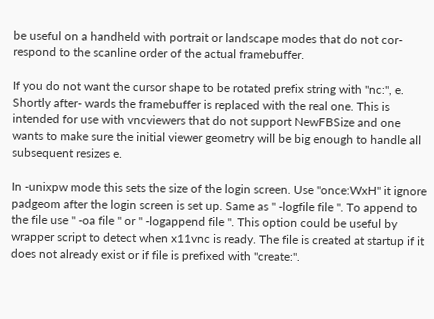be useful on a handheld with portrait or landscape modes that do not cor- respond to the scanline order of the actual framebuffer.

If you do not want the cursor shape to be rotated prefix string with "nc:", e. Shortly after- wards the framebuffer is replaced with the real one. This is intended for use with vncviewers that do not support NewFBSize and one wants to make sure the initial viewer geometry will be big enough to handle all subsequent resizes e.

In -unixpw mode this sets the size of the login screen. Use "once:WxH" it ignore padgeom after the login screen is set up. Same as " -logfile file ". To append to the file use " -oa file " or " -logappend file ". This option could be useful by wrapper script to detect when x11vnc is ready. The file is created at startup if it does not already exist or if file is prefixed with "create:".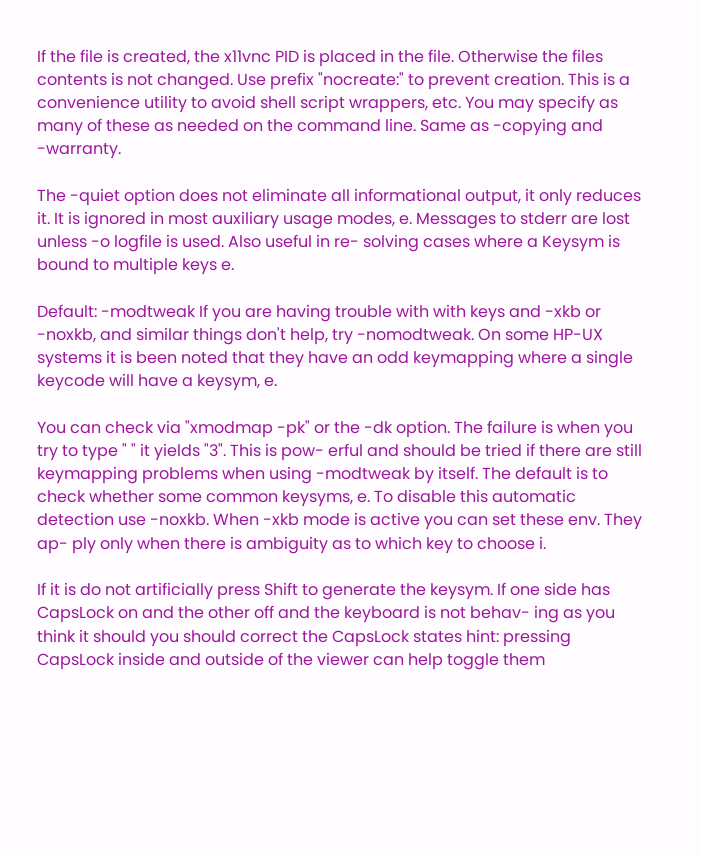If the file is created, the x11vnc PID is placed in the file. Otherwise the files contents is not changed. Use prefix "nocreate:" to prevent creation. This is a convenience utility to avoid shell script wrappers, etc. You may specify as many of these as needed on the command line. Same as -copying and -warranty.

The -quiet option does not eliminate all informational output, it only reduces it. It is ignored in most auxiliary usage modes, e. Messages to stderr are lost unless -o logfile is used. Also useful in re- solving cases where a Keysym is bound to multiple keys e.

Default: -modtweak If you are having trouble with with keys and -xkb or -noxkb, and similar things don't help, try -nomodtweak. On some HP-UX systems it is been noted that they have an odd keymapping where a single keycode will have a keysym, e.

You can check via "xmodmap -pk" or the -dk option. The failure is when you try to type " " it yields "3". This is pow- erful and should be tried if there are still keymapping problems when using -modtweak by itself. The default is to check whether some common keysyms, e. To disable this automatic detection use -noxkb. When -xkb mode is active you can set these env. They ap- ply only when there is ambiguity as to which key to choose i.

If it is do not artificially press Shift to generate the keysym. If one side has CapsLock on and the other off and the keyboard is not behav- ing as you think it should you should correct the CapsLock states hint: pressing CapsLock inside and outside of the viewer can help toggle them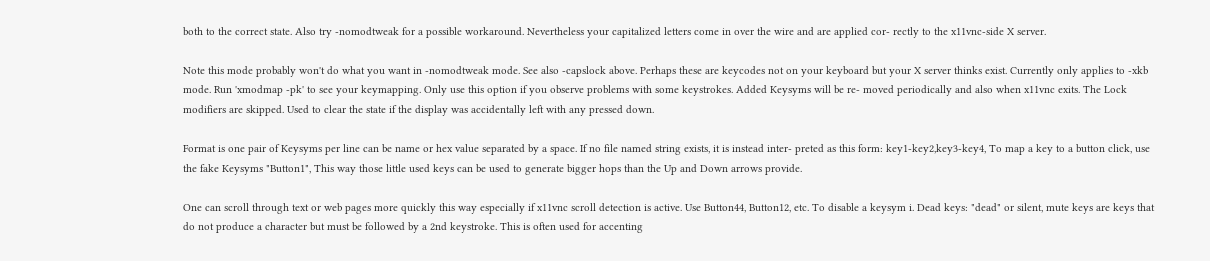both to the correct state. Also try -nomodtweak for a possible workaround. Nevertheless your capitalized letters come in over the wire and are applied cor- rectly to the x11vnc-side X server.

Note this mode probably won't do what you want in -nomodtweak mode. See also -capslock above. Perhaps these are keycodes not on your keyboard but your X server thinks exist. Currently only applies to -xkb mode. Run 'xmodmap -pk' to see your keymapping. Only use this option if you observe problems with some keystrokes. Added Keysyms will be re- moved periodically and also when x11vnc exits. The Lock modifiers are skipped. Used to clear the state if the display was accidentally left with any pressed down.

Format is one pair of Keysyms per line can be name or hex value separated by a space. If no file named string exists, it is instead inter- preted as this form: key1-key2,key3-key4, To map a key to a button click, use the fake Keysyms "Button1", This way those little used keys can be used to generate bigger hops than the Up and Down arrows provide.

One can scroll through text or web pages more quickly this way especially if x11vnc scroll detection is active. Use Button44, Button12, etc. To disable a keysym i. Dead keys: "dead" or silent, mute keys are keys that do not produce a character but must be followed by a 2nd keystroke. This is often used for accenting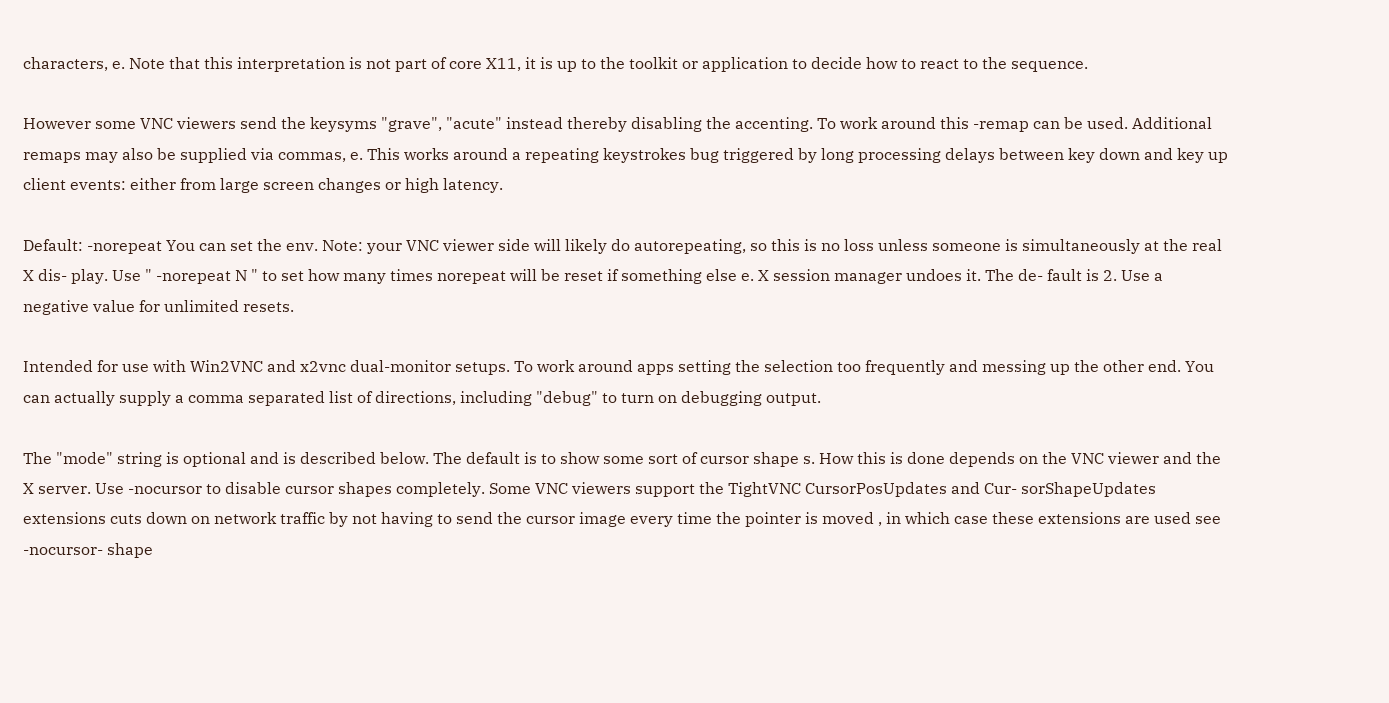characters, e. Note that this interpretation is not part of core X11, it is up to the toolkit or application to decide how to react to the sequence.

However some VNC viewers send the keysyms "grave", "acute" instead thereby disabling the accenting. To work around this -remap can be used. Additional remaps may also be supplied via commas, e. This works around a repeating keystrokes bug triggered by long processing delays between key down and key up client events: either from large screen changes or high latency.

Default: -norepeat You can set the env. Note: your VNC viewer side will likely do autorepeating, so this is no loss unless someone is simultaneously at the real X dis- play. Use " -norepeat N " to set how many times norepeat will be reset if something else e. X session manager undoes it. The de- fault is 2. Use a negative value for unlimited resets.

Intended for use with Win2VNC and x2vnc dual-monitor setups. To work around apps setting the selection too frequently and messing up the other end. You can actually supply a comma separated list of directions, including "debug" to turn on debugging output.

The "mode" string is optional and is described below. The default is to show some sort of cursor shape s. How this is done depends on the VNC viewer and the X server. Use -nocursor to disable cursor shapes completely. Some VNC viewers support the TightVNC CursorPosUpdates and Cur- sorShapeUpdates extensions cuts down on network traffic by not having to send the cursor image every time the pointer is moved , in which case these extensions are used see -nocursor- shape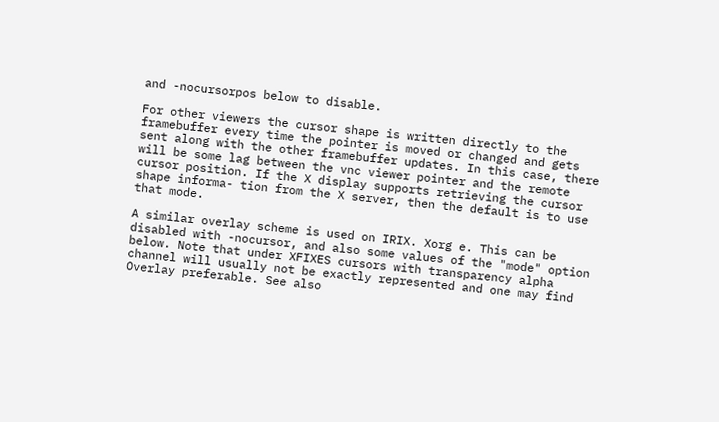and -nocursorpos below to disable.

For other viewers the cursor shape is written directly to the framebuffer every time the pointer is moved or changed and gets sent along with the other framebuffer updates. In this case, there will be some lag between the vnc viewer pointer and the remote cursor position. If the X display supports retrieving the cursor shape informa- tion from the X server, then the default is to use that mode.

A similar overlay scheme is used on IRIX. Xorg e. This can be disabled with -nocursor, and also some values of the "mode" option below. Note that under XFIXES cursors with transparency alpha channel will usually not be exactly represented and one may find Overlay preferable. See also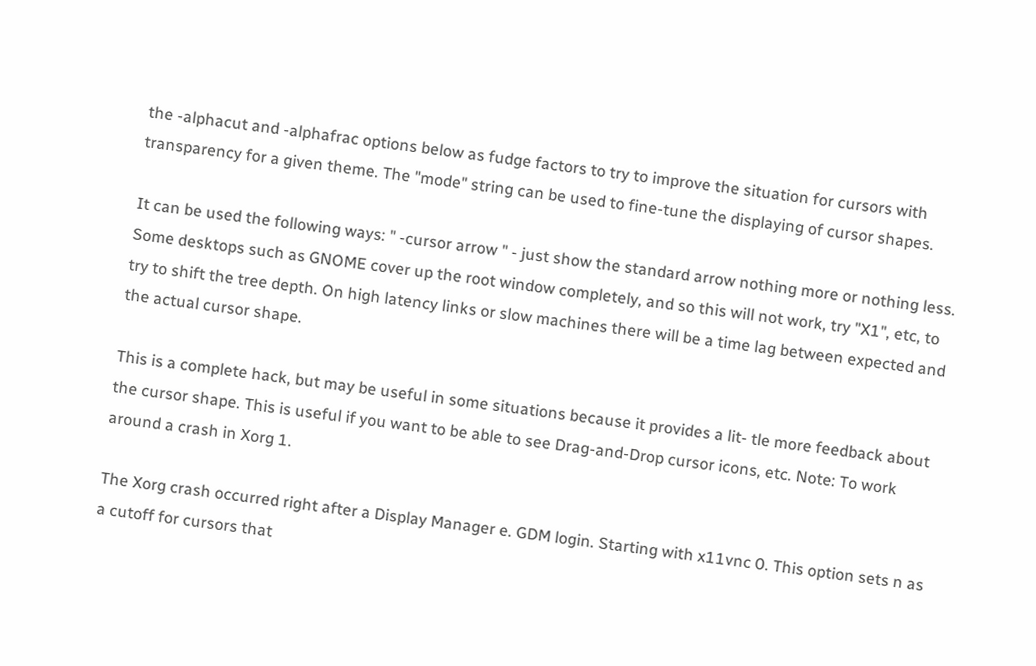the -alphacut and -alphafrac options below as fudge factors to try to improve the situation for cursors with transparency for a given theme. The "mode" string can be used to fine-tune the displaying of cursor shapes.

It can be used the following ways: " -cursor arrow " - just show the standard arrow nothing more or nothing less. Some desktops such as GNOME cover up the root window completely, and so this will not work, try "X1", etc, to try to shift the tree depth. On high latency links or slow machines there will be a time lag between expected and the actual cursor shape.

This is a complete hack, but may be useful in some situations because it provides a lit- tle more feedback about the cursor shape. This is useful if you want to be able to see Drag-and-Drop cursor icons, etc. Note: To work around a crash in Xorg 1.

The Xorg crash occurred right after a Display Manager e. GDM login. Starting with x11vnc 0. This option sets n as a cutoff for cursors that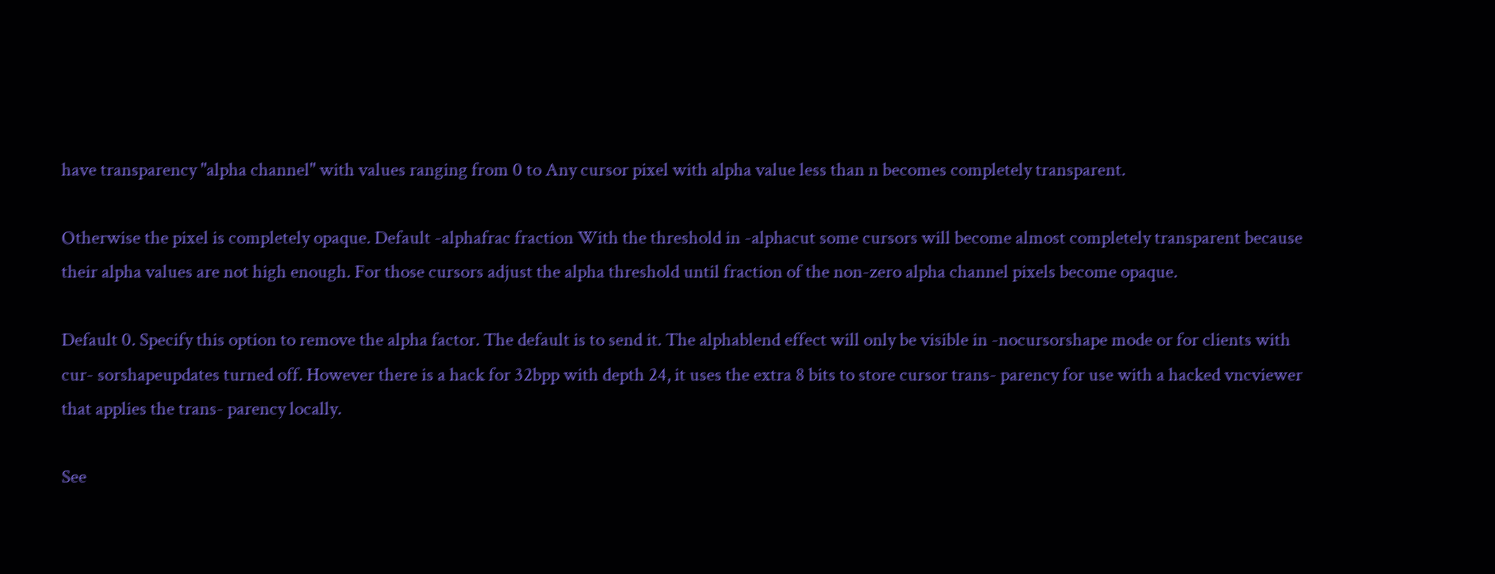have transparency "alpha channel" with values ranging from 0 to Any cursor pixel with alpha value less than n becomes completely transparent.

Otherwise the pixel is completely opaque. Default -alphafrac fraction With the threshold in -alphacut some cursors will become almost completely transparent because their alpha values are not high enough. For those cursors adjust the alpha threshold until fraction of the non-zero alpha channel pixels become opaque.

Default 0. Specify this option to remove the alpha factor. The default is to send it. The alphablend effect will only be visible in -nocursorshape mode or for clients with cur- sorshapeupdates turned off. However there is a hack for 32bpp with depth 24, it uses the extra 8 bits to store cursor trans- parency for use with a hacked vncviewer that applies the trans- parency locally.

See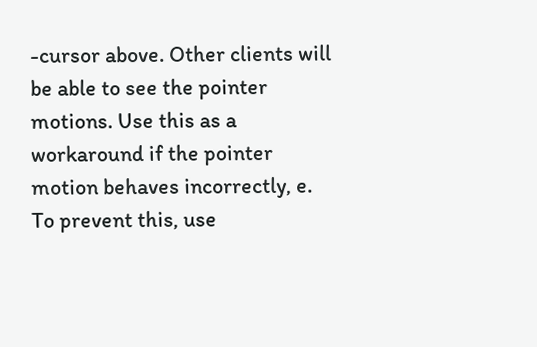-cursor above. Other clients will be able to see the pointer motions. Use this as a workaround if the pointer motion behaves incorrectly, e. To prevent this, use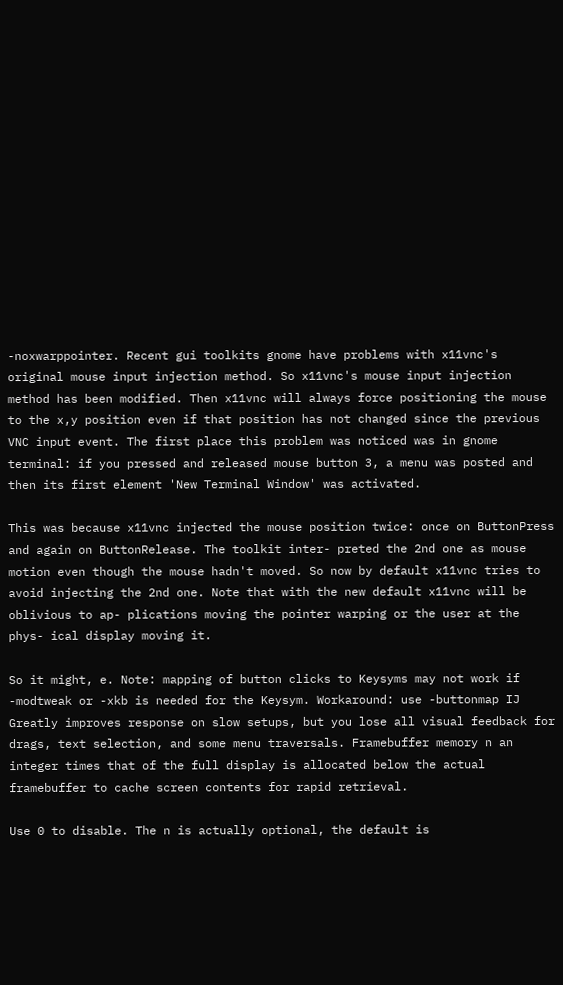-noxwarppointer. Recent gui toolkits gnome have problems with x11vnc's original mouse input injection method. So x11vnc's mouse input injection method has been modified. Then x11vnc will always force positioning the mouse to the x,y position even if that position has not changed since the previous VNC input event. The first place this problem was noticed was in gnome terminal: if you pressed and released mouse button 3, a menu was posted and then its first element 'New Terminal Window' was activated.

This was because x11vnc injected the mouse position twice: once on ButtonPress and again on ButtonRelease. The toolkit inter- preted the 2nd one as mouse motion even though the mouse hadn't moved. So now by default x11vnc tries to avoid injecting the 2nd one. Note that with the new default x11vnc will be oblivious to ap- plications moving the pointer warping or the user at the phys- ical display moving it.

So it might, e. Note: mapping of button clicks to Keysyms may not work if -modtweak or -xkb is needed for the Keysym. Workaround: use -buttonmap IJ Greatly improves response on slow setups, but you lose all visual feedback for drags, text selection, and some menu traversals. Framebuffer memory n an integer times that of the full display is allocated below the actual framebuffer to cache screen contents for rapid retrieval.

Use 0 to disable. The n is actually optional, the default is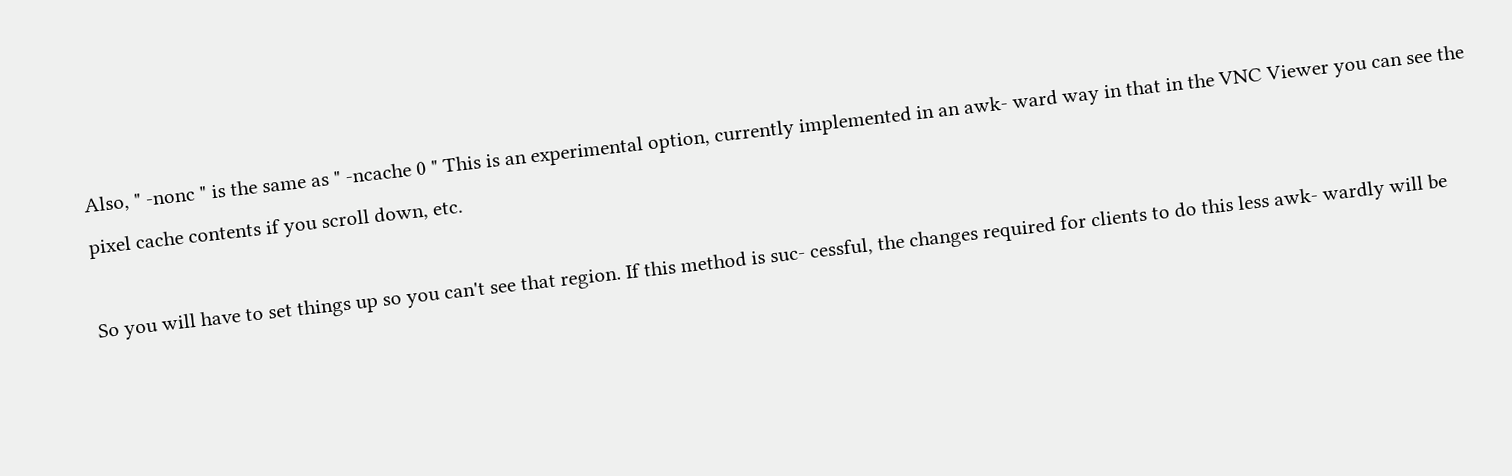Also, " -nonc " is the same as " -ncache 0 " This is an experimental option, currently implemented in an awk- ward way in that in the VNC Viewer you can see the pixel cache contents if you scroll down, etc.

So you will have to set things up so you can't see that region. If this method is suc- cessful, the changes required for clients to do this less awk- wardly will be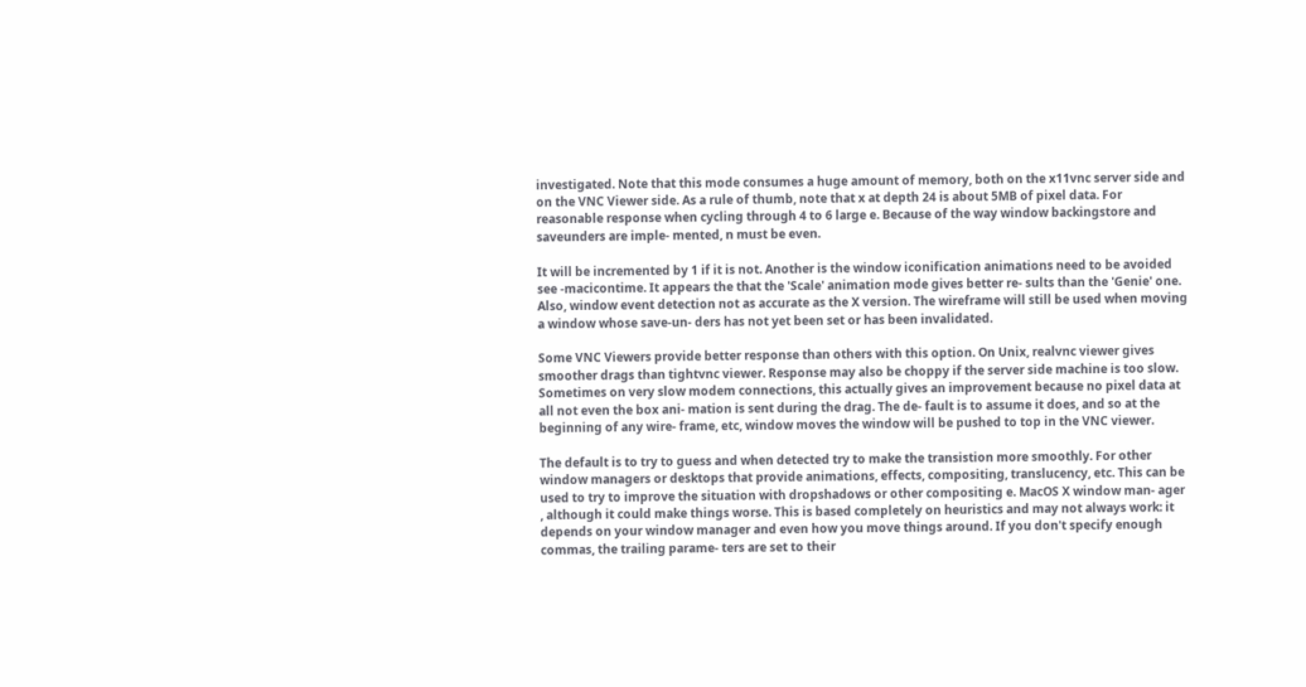investigated. Note that this mode consumes a huge amount of memory, both on the x11vnc server side and on the VNC Viewer side. As a rule of thumb, note that x at depth 24 is about 5MB of pixel data. For reasonable response when cycling through 4 to 6 large e. Because of the way window backingstore and saveunders are imple- mented, n must be even.

It will be incremented by 1 if it is not. Another is the window iconification animations need to be avoided see -macicontime. It appears the that the 'Scale' animation mode gives better re- sults than the 'Genie' one. Also, window event detection not as accurate as the X version. The wireframe will still be used when moving a window whose save-un- ders has not yet been set or has been invalidated.

Some VNC Viewers provide better response than others with this option. On Unix, realvnc viewer gives smoother drags than tightvnc viewer. Response may also be choppy if the server side machine is too slow. Sometimes on very slow modem connections, this actually gives an improvement because no pixel data at all not even the box ani- mation is sent during the drag. The de- fault is to assume it does, and so at the beginning of any wire- frame, etc, window moves the window will be pushed to top in the VNC viewer.

The default is to try to guess and when detected try to make the transistion more smoothly. For other window managers or desktops that provide animations, effects, compositing, translucency, etc. This can be used to try to improve the situation with dropshadows or other compositing e. MacOS X window man- ager , although it could make things worse. This is based completely on heuristics and may not always work: it depends on your window manager and even how you move things around. If you don't specify enough commas, the trailing parame- ters are set to their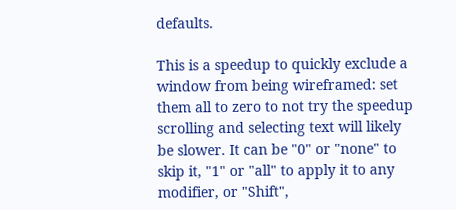defaults.

This is a speedup to quickly exclude a window from being wireframed: set them all to zero to not try the speedup scrolling and selecting text will likely be slower. It can be "0" or "none" to skip it, "1" or "all" to apply it to any modifier, or "Shift",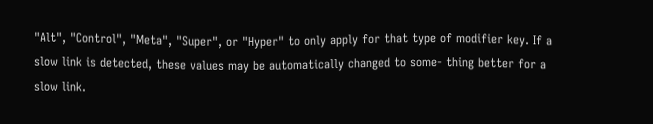"Alt", "Control", "Meta", "Super", or "Hyper" to only apply for that type of modifier key. If a slow link is detected, these values may be automatically changed to some- thing better for a slow link.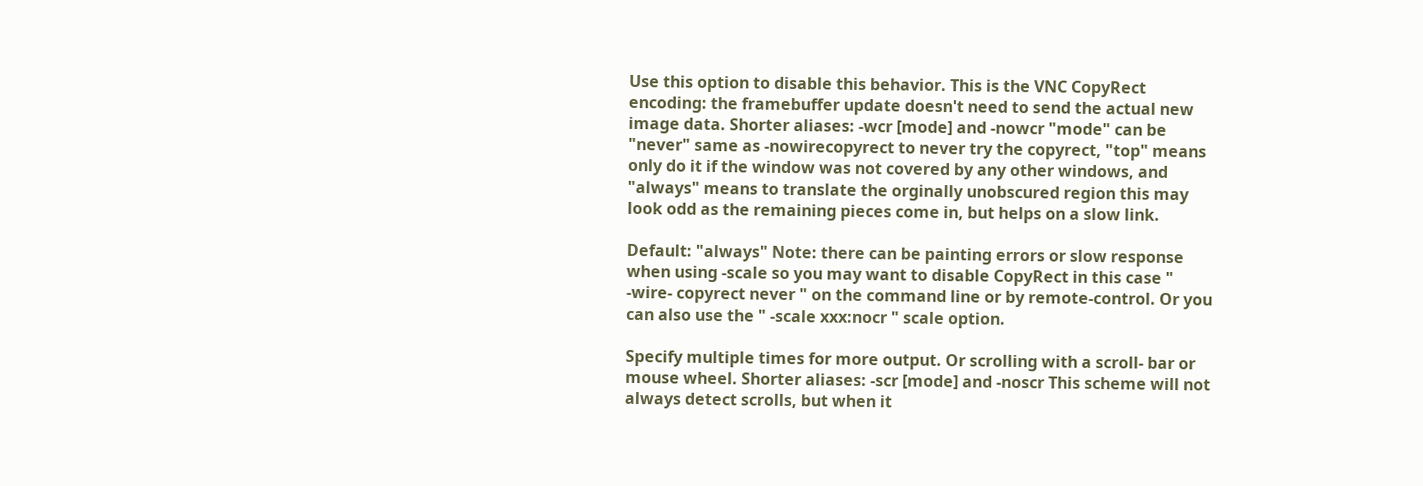Use this option to disable this behavior. This is the VNC CopyRect encoding: the framebuffer update doesn't need to send the actual new image data. Shorter aliases: -wcr [mode] and -nowcr "mode" can be "never" same as -nowirecopyrect to never try the copyrect, "top" means only do it if the window was not covered by any other windows, and "always" means to translate the orginally unobscured region this may look odd as the remaining pieces come in, but helps on a slow link.

Default: "always" Note: there can be painting errors or slow response when using -scale so you may want to disable CopyRect in this case " -wire- copyrect never " on the command line or by remote-control. Or you can also use the " -scale xxx:nocr " scale option.

Specify multiple times for more output. Or scrolling with a scroll- bar or mouse wheel. Shorter aliases: -scr [mode] and -noscr This scheme will not always detect scrolls, but when it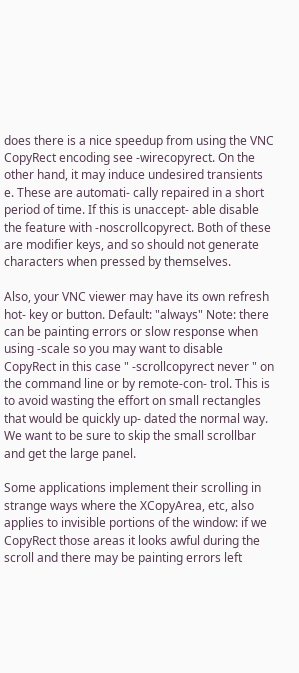does there is a nice speedup from using the VNC CopyRect encoding see -wirecopyrect. On the other hand, it may induce undesired transients e. These are automati- cally repaired in a short period of time. If this is unaccept- able disable the feature with -noscrollcopyrect. Both of these are modifier keys, and so should not generate characters when pressed by themselves.

Also, your VNC viewer may have its own refresh hot- key or button. Default: "always" Note: there can be painting errors or slow response when using -scale so you may want to disable CopyRect in this case " -scrollcopyrect never " on the command line or by remote-con- trol. This is to avoid wasting the effort on small rectangles that would be quickly up- dated the normal way. We want to be sure to skip the small scrollbar and get the large panel.

Some applications implement their scrolling in strange ways where the XCopyArea, etc, also applies to invisible portions of the window: if we CopyRect those areas it looks awful during the scroll and there may be painting errors left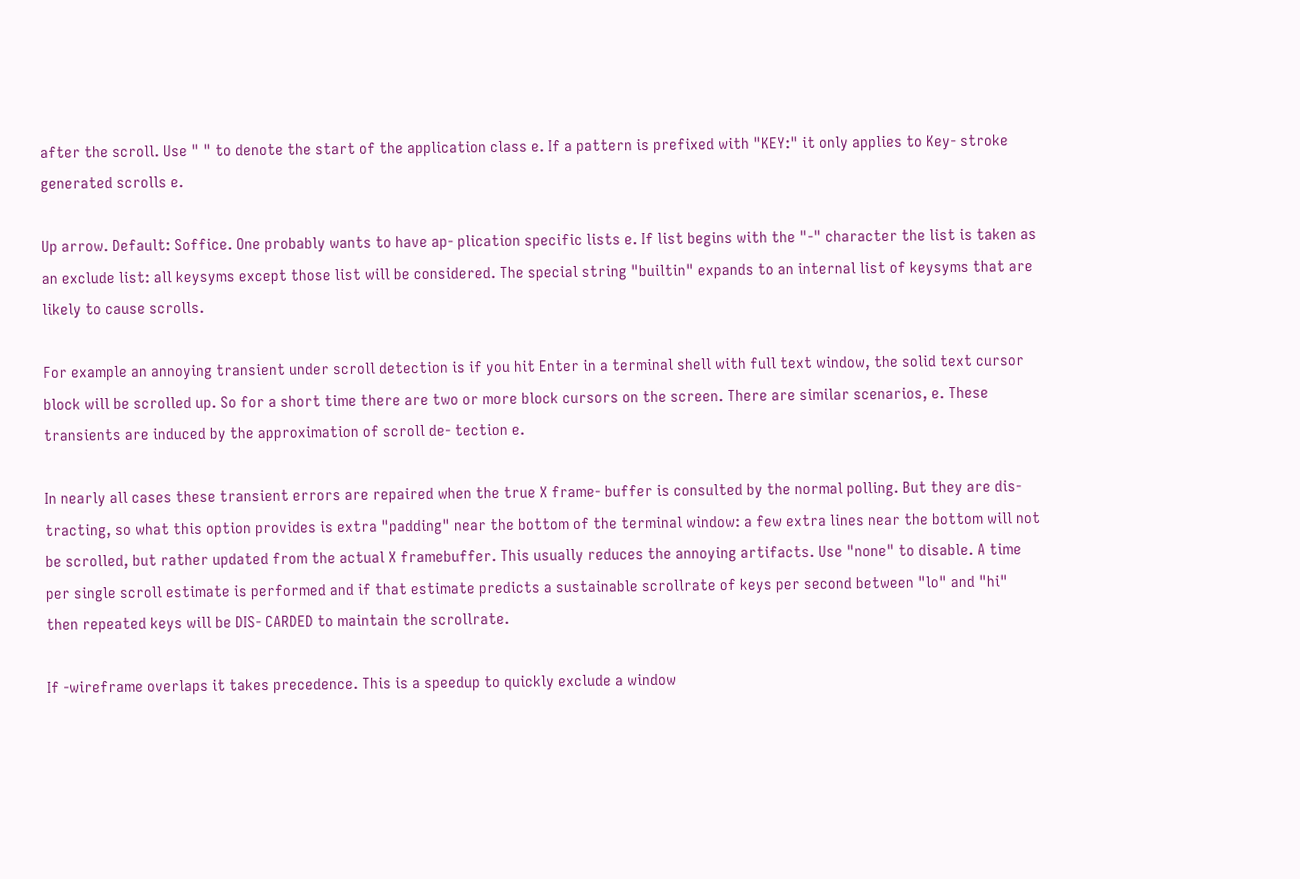after the scroll. Use " " to denote the start of the application class e. If a pattern is prefixed with "KEY:" it only applies to Key- stroke generated scrolls e.

Up arrow. Default: Soffice. One probably wants to have ap- plication specific lists e. If list begins with the "-" character the list is taken as an exclude list: all keysyms except those list will be considered. The special string "builtin" expands to an internal list of keysyms that are likely to cause scrolls.

For example an annoying transient under scroll detection is if you hit Enter in a terminal shell with full text window, the solid text cursor block will be scrolled up. So for a short time there are two or more block cursors on the screen. There are similar scenarios, e. These transients are induced by the approximation of scroll de- tection e.

In nearly all cases these transient errors are repaired when the true X frame- buffer is consulted by the normal polling. But they are dis- tracting, so what this option provides is extra "padding" near the bottom of the terminal window: a few extra lines near the bottom will not be scrolled, but rather updated from the actual X framebuffer. This usually reduces the annoying artifacts. Use "none" to disable. A time per single scroll estimate is performed and if that estimate predicts a sustainable scrollrate of keys per second between "lo" and "hi" then repeated keys will be DIS- CARDED to maintain the scrollrate.

If -wireframe overlaps it takes precedence. This is a speedup to quickly exclude a window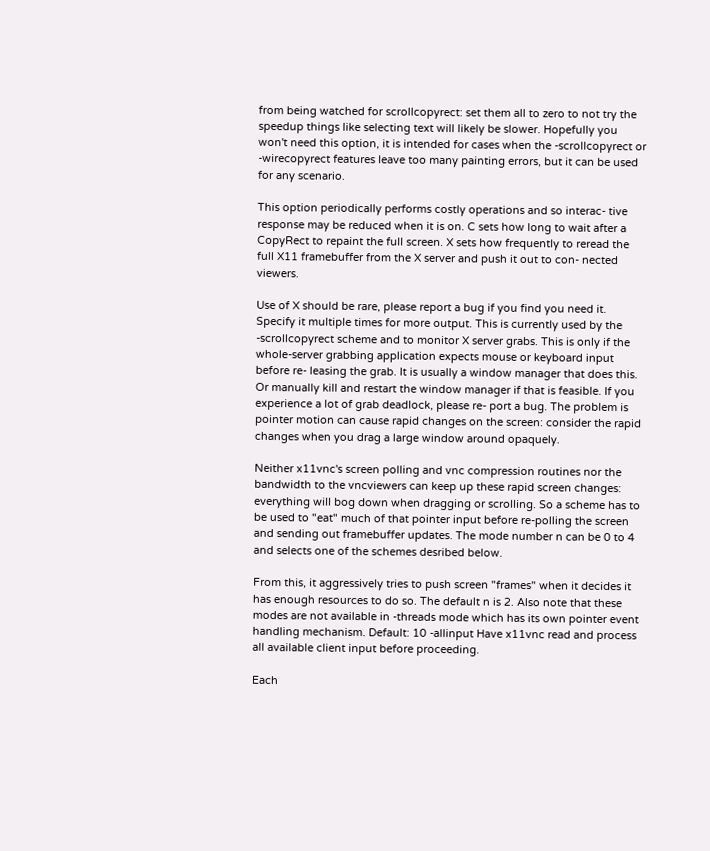from being watched for scrollcopyrect: set them all to zero to not try the speedup things like selecting text will likely be slower. Hopefully you won't need this option, it is intended for cases when the -scrollcopyrect or -wirecopyrect features leave too many painting errors, but it can be used for any scenario.

This option periodically performs costly operations and so interac- tive response may be reduced when it is on. C sets how long to wait after a CopyRect to repaint the full screen. X sets how frequently to reread the full X11 framebuffer from the X server and push it out to con- nected viewers.

Use of X should be rare, please report a bug if you find you need it. Specify it multiple times for more output. This is currently used by the -scrollcopyrect scheme and to monitor X server grabs. This is only if the whole-server grabbing application expects mouse or keyboard input before re- leasing the grab. It is usually a window manager that does this. Or manually kill and restart the window manager if that is feasible. If you experience a lot of grab deadlock, please re- port a bug. The problem is pointer motion can cause rapid changes on the screen: consider the rapid changes when you drag a large window around opaquely.

Neither x11vnc's screen polling and vnc compression routines nor the bandwidth to the vncviewers can keep up these rapid screen changes: everything will bog down when dragging or scrolling. So a scheme has to be used to "eat" much of that pointer input before re-polling the screen and sending out framebuffer updates. The mode number n can be 0 to 4 and selects one of the schemes desribed below.

From this, it aggressively tries to push screen "frames" when it decides it has enough resources to do so. The default n is 2. Also note that these modes are not available in -threads mode which has its own pointer event handling mechanism. Default: 10 -allinput Have x11vnc read and process all available client input before proceeding.

Each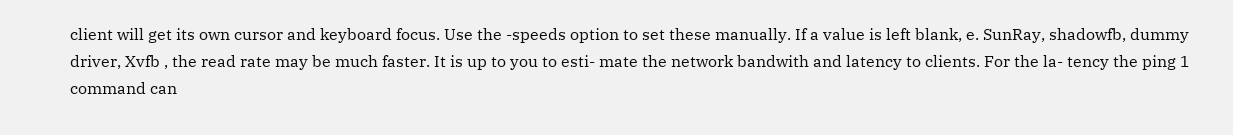client will get its own cursor and keyboard focus. Use the -speeds option to set these manually. If a value is left blank, e. SunRay, shadowfb, dummy driver, Xvfb , the read rate may be much faster. It is up to you to esti- mate the network bandwith and latency to clients. For the la- tency the ping 1 command can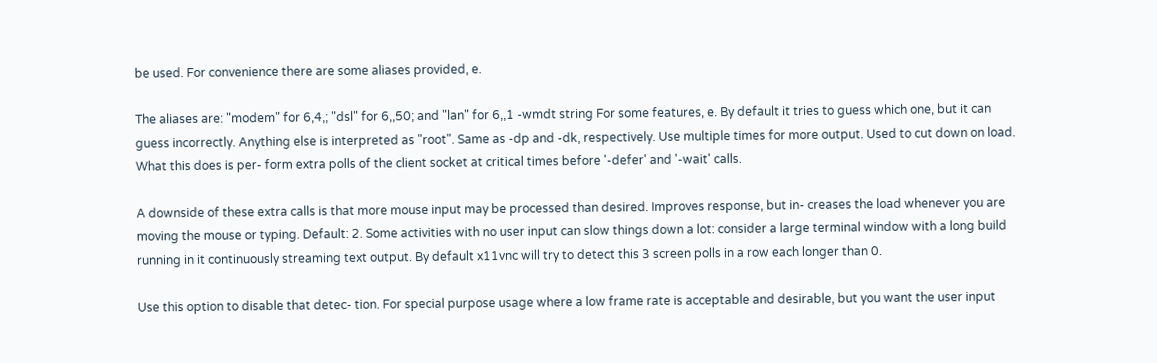be used. For convenience there are some aliases provided, e.

The aliases are: "modem" for 6,4,; "dsl" for 6,,50; and "lan" for 6,,1 -wmdt string For some features, e. By default it tries to guess which one, but it can guess incorrectly. Anything else is interpreted as "root". Same as -dp and -dk, respectively. Use multiple times for more output. Used to cut down on load. What this does is per- form extra polls of the client socket at critical times before '-defer' and '-wait' calls.

A downside of these extra calls is that more mouse input may be processed than desired. Improves response, but in- creases the load whenever you are moving the mouse or typing. Default: 2. Some activities with no user input can slow things down a lot: consider a large terminal window with a long build running in it continuously streaming text output. By default x11vnc will try to detect this 3 screen polls in a row each longer than 0.

Use this option to disable that detec- tion. For special purpose usage where a low frame rate is acceptable and desirable, but you want the user input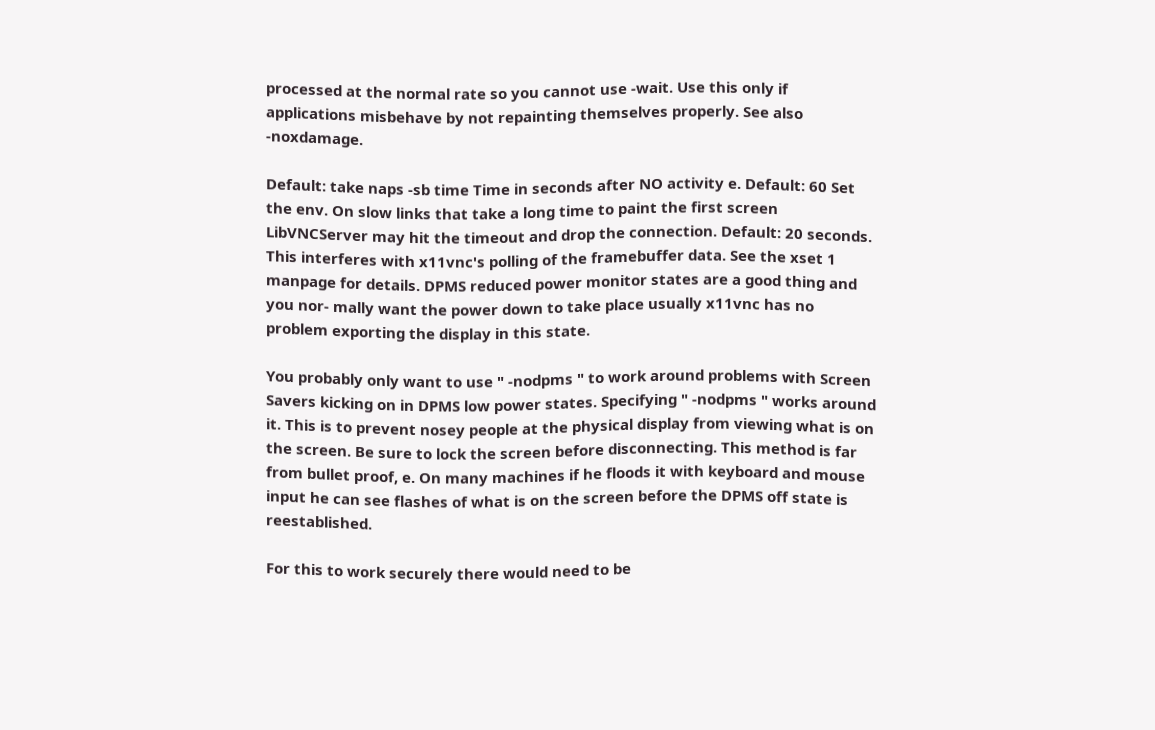processed at the normal rate so you cannot use -wait. Use this only if applications misbehave by not repainting themselves properly. See also -noxdamage.

Default: take naps -sb time Time in seconds after NO activity e. Default: 60 Set the env. On slow links that take a long time to paint the first screen LibVNCServer may hit the timeout and drop the connection. Default: 20 seconds. This interferes with x11vnc's polling of the framebuffer data. See the xset 1 manpage for details. DPMS reduced power monitor states are a good thing and you nor- mally want the power down to take place usually x11vnc has no problem exporting the display in this state.

You probably only want to use " -nodpms " to work around problems with Screen Savers kicking on in DPMS low power states. Specifying " -nodpms " works around it. This is to prevent nosey people at the physical display from viewing what is on the screen. Be sure to lock the screen before disconnecting. This method is far from bullet proof, e. On many machines if he floods it with keyboard and mouse input he can see flashes of what is on the screen before the DPMS off state is reestablished.

For this to work securely there would need to be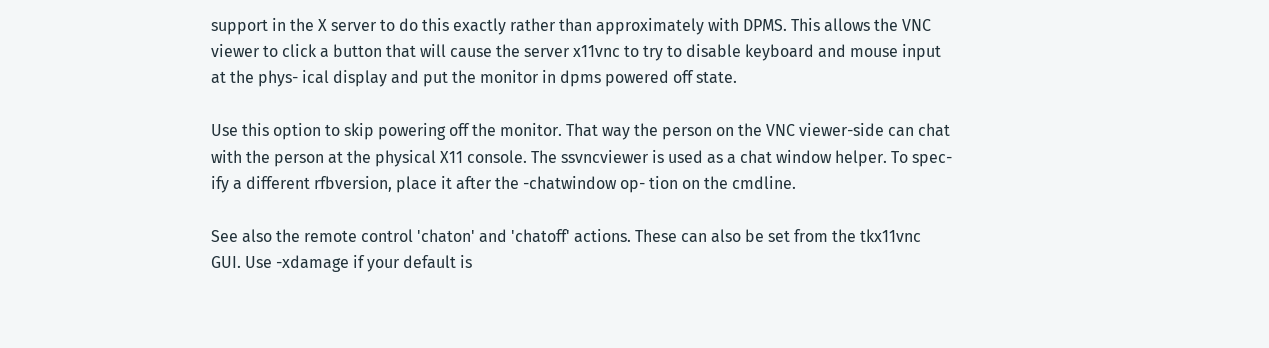support in the X server to do this exactly rather than approximately with DPMS. This allows the VNC viewer to click a button that will cause the server x11vnc to try to disable keyboard and mouse input at the phys- ical display and put the monitor in dpms powered off state.

Use this option to skip powering off the monitor. That way the person on the VNC viewer-side can chat with the person at the physical X11 console. The ssvncviewer is used as a chat window helper. To spec- ify a different rfbversion, place it after the -chatwindow op- tion on the cmdline.

See also the remote control 'chaton' and 'chatoff' actions. These can also be set from the tkx11vnc GUI. Use -xdamage if your default is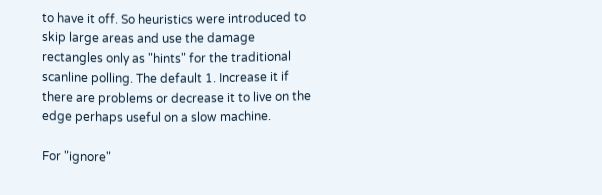to have it off. So heuristics were introduced to skip large areas and use the damage rectangles only as "hints" for the traditional scanline polling. The default 1. Increase it if there are problems or decrease it to live on the edge perhaps useful on a slow machine.

For "ignore"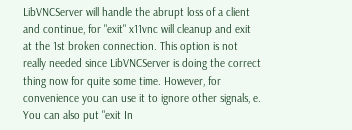LibVNCServer will handle the abrupt loss of a client and continue, for "exit" x11vnc will cleanup and exit at the 1st broken connection. This option is not really needed since LibVNCServer is doing the correct thing now for quite some time. However, for convenience you can use it to ignore other signals, e. You can also put "exit In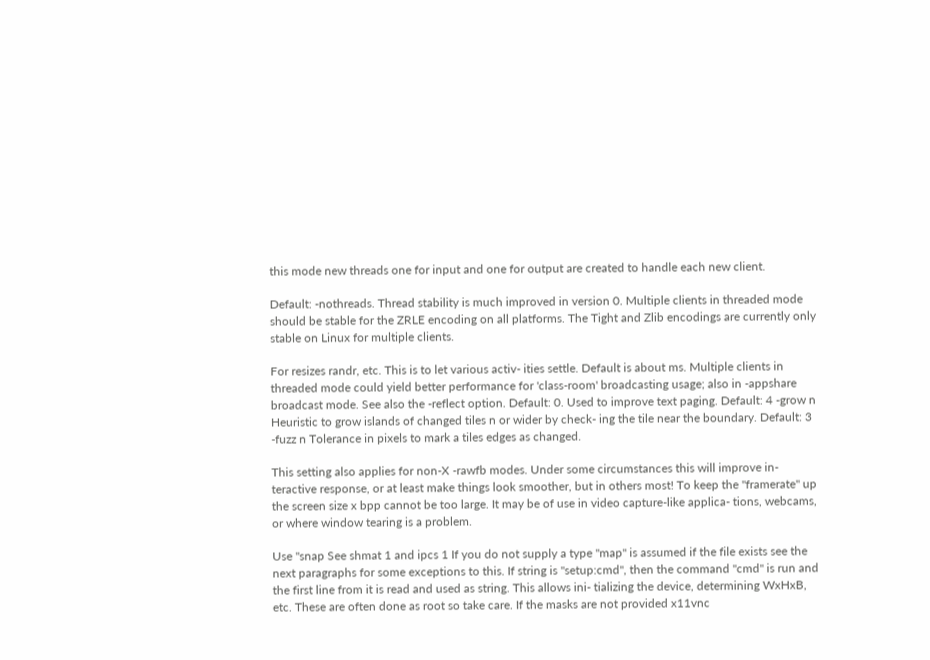this mode new threads one for input and one for output are created to handle each new client.

Default: -nothreads. Thread stability is much improved in version 0. Multiple clients in threaded mode should be stable for the ZRLE encoding on all platforms. The Tight and Zlib encodings are currently only stable on Linux for multiple clients.

For resizes randr, etc. This is to let various activ- ities settle. Default is about ms. Multiple clients in threaded mode could yield better performance for 'class-room' broadcasting usage; also in -appshare broadcast mode. See also the -reflect option. Default: 0. Used to improve text paging. Default: 4 -grow n Heuristic to grow islands of changed tiles n or wider by check- ing the tile near the boundary. Default: 3 -fuzz n Tolerance in pixels to mark a tiles edges as changed.

This setting also applies for non-X -rawfb modes. Under some circumstances this will improve in- teractive response, or at least make things look smoother, but in others most! To keep the "framerate" up the screen size x bpp cannot be too large. It may be of use in video capture-like applica- tions, webcams, or where window tearing is a problem.

Use "snap See shmat 1 and ipcs 1 If you do not supply a type "map" is assumed if the file exists see the next paragraphs for some exceptions to this. If string is "setup:cmd", then the command "cmd" is run and the first line from it is read and used as string. This allows ini- tializing the device, determining WxHxB, etc. These are often done as root so take care. If the masks are not provided x11vnc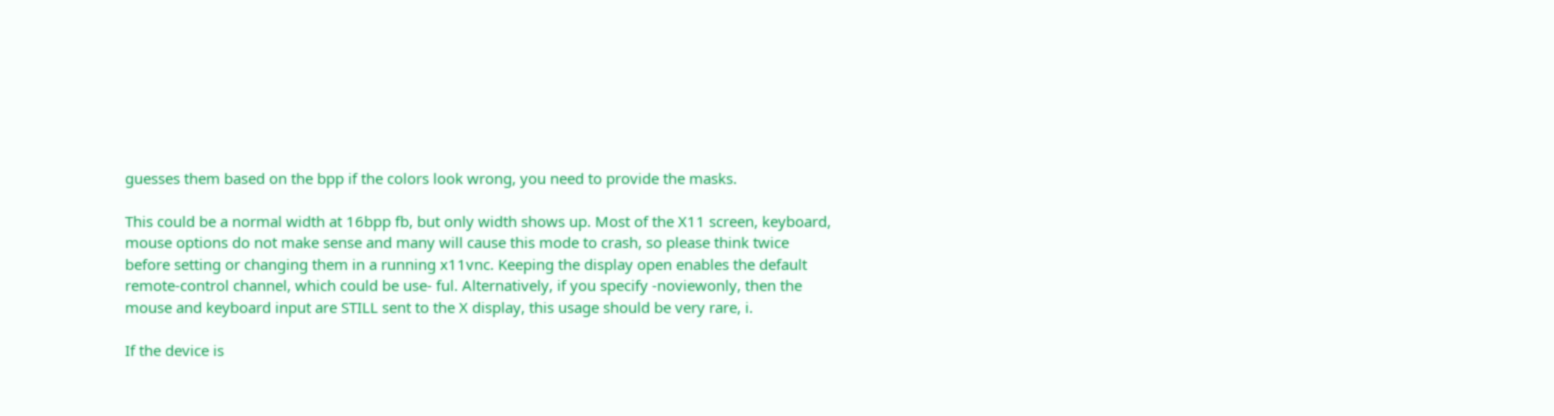guesses them based on the bpp if the colors look wrong, you need to provide the masks.

This could be a normal width at 16bpp fb, but only width shows up. Most of the X11 screen, keyboard, mouse options do not make sense and many will cause this mode to crash, so please think twice before setting or changing them in a running x11vnc. Keeping the display open enables the default remote-control channel, which could be use- ful. Alternatively, if you specify -noviewonly, then the mouse and keyboard input are STILL sent to the X display, this usage should be very rare, i.

If the device is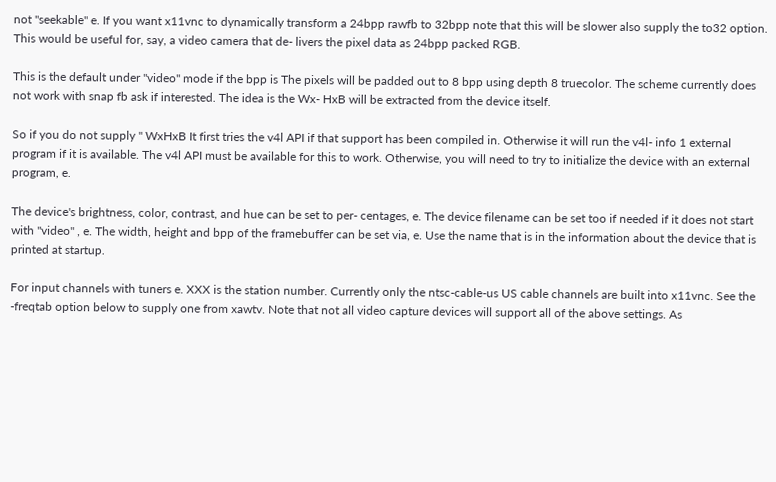not "seekable" e. If you want x11vnc to dynamically transform a 24bpp rawfb to 32bpp note that this will be slower also supply the to32 option. This would be useful for, say, a video camera that de- livers the pixel data as 24bpp packed RGB.

This is the default under "video" mode if the bpp is The pixels will be padded out to 8 bpp using depth 8 truecolor. The scheme currently does not work with snap fb ask if interested. The idea is the Wx- HxB will be extracted from the device itself.

So if you do not supply " WxHxB It first tries the v4l API if that support has been compiled in. Otherwise it will run the v4l- info 1 external program if it is available. The v4l API must be available for this to work. Otherwise, you will need to try to initialize the device with an external program, e.

The device's brightness, color, contrast, and hue can be set to per- centages, e. The device filename can be set too if needed if it does not start with "video" , e. The width, height and bpp of the framebuffer can be set via, e. Use the name that is in the information about the device that is printed at startup.

For input channels with tuners e. XXX is the station number. Currently only the ntsc-cable-us US cable channels are built into x11vnc. See the -freqtab option below to supply one from xawtv. Note that not all video capture devices will support all of the above settings. As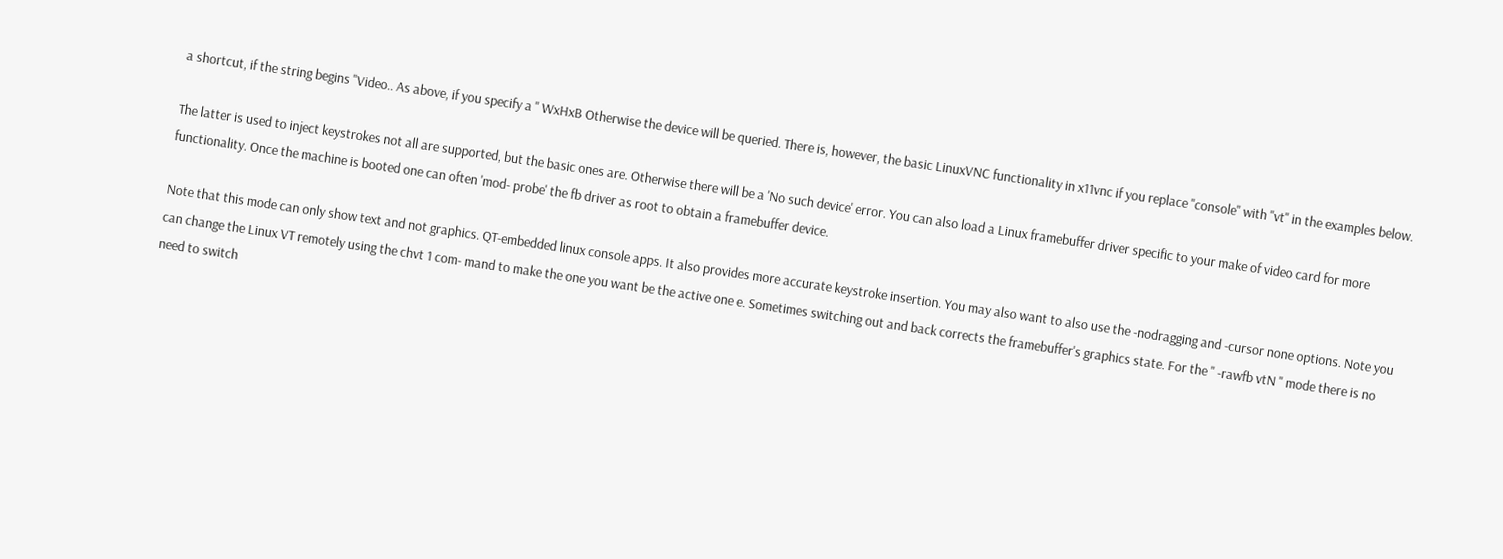a shortcut, if the string begins "Video.. As above, if you specify a " WxHxB Otherwise the device will be queried. There is, however, the basic LinuxVNC functionality in x11vnc if you replace "console" with "vt" in the examples below.

The latter is used to inject keystrokes not all are supported, but the basic ones are. Otherwise there will be a 'No such device' error. You can also load a Linux framebuffer driver specific to your make of video card for more functionality. Once the machine is booted one can often 'mod- probe' the fb driver as root to obtain a framebuffer device.

Note that this mode can only show text and not graphics. QT-embedded linux console apps. It also provides more accurate keystroke insertion. You may also want to also use the -nodragging and -cursor none options. Note you can change the Linux VT remotely using the chvt 1 com- mand to make the one you want be the active one e. Sometimes switching out and back corrects the framebuffer's graphics state. For the " -rawfb vtN " mode there is no need to switch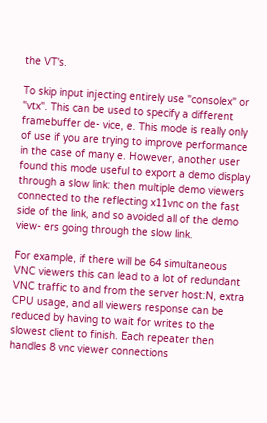the VT's.

To skip input injecting entirely use "consolex" or "vtx". This can be used to specify a different framebuffer de- vice, e. This mode is really only of use if you are trying to improve performance in the case of many e. However, another user found this mode useful to export a demo display through a slow link: then multiple demo viewers connected to the reflecting x11vnc on the fast side of the link, and so avoided all of the demo view- ers going through the slow link.

For example, if there will be 64 simultaneous VNC viewers this can lead to a lot of redundant VNC traffic to and from the server host:N, extra CPU usage, and all viewers response can be reduced by having to wait for writes to the slowest client to finish. Each repeater then handles 8 vnc viewer connections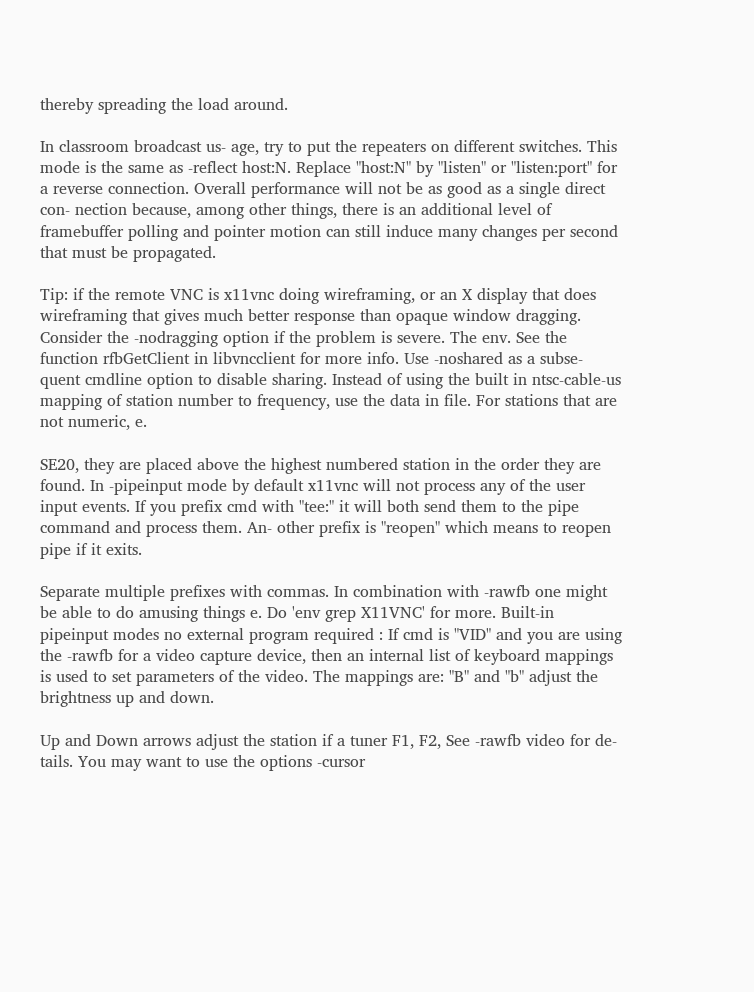thereby spreading the load around.

In classroom broadcast us- age, try to put the repeaters on different switches. This mode is the same as -reflect host:N. Replace "host:N" by "listen" or "listen:port" for a reverse connection. Overall performance will not be as good as a single direct con- nection because, among other things, there is an additional level of framebuffer polling and pointer motion can still induce many changes per second that must be propagated.

Tip: if the remote VNC is x11vnc doing wireframing, or an X display that does wireframing that gives much better response than opaque window dragging. Consider the -nodragging option if the problem is severe. The env. See the function rfbGetClient in libvncclient for more info. Use -noshared as a subse- quent cmdline option to disable sharing. Instead of using the built in ntsc-cable-us mapping of station number to frequency, use the data in file. For stations that are not numeric, e.

SE20, they are placed above the highest numbered station in the order they are found. In -pipeinput mode by default x11vnc will not process any of the user input events. If you prefix cmd with "tee:" it will both send them to the pipe command and process them. An- other prefix is "reopen" which means to reopen pipe if it exits.

Separate multiple prefixes with commas. In combination with -rawfb one might be able to do amusing things e. Do 'env grep X11VNC' for more. Built-in pipeinput modes no external program required : If cmd is "VID" and you are using the -rawfb for a video capture device, then an internal list of keyboard mappings is used to set parameters of the video. The mappings are: "B" and "b" adjust the brightness up and down.

Up and Down arrows adjust the station if a tuner F1, F2, See -rawfb video for de- tails. You may want to use the options -cursor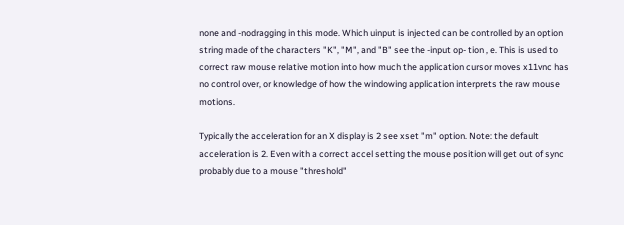none and -nodragging in this mode. Which uinput is injected can be controlled by an option string made of the characters "K", "M", and "B" see the -input op- tion , e. This is used to correct raw mouse relative motion into how much the application cursor moves x11vnc has no control over, or knowledge of how the windowing application interprets the raw mouse motions.

Typically the acceleration for an X display is 2 see xset "m" option. Note: the default acceleration is 2. Even with a correct accel setting the mouse position will get out of sync probably due to a mouse "threshold"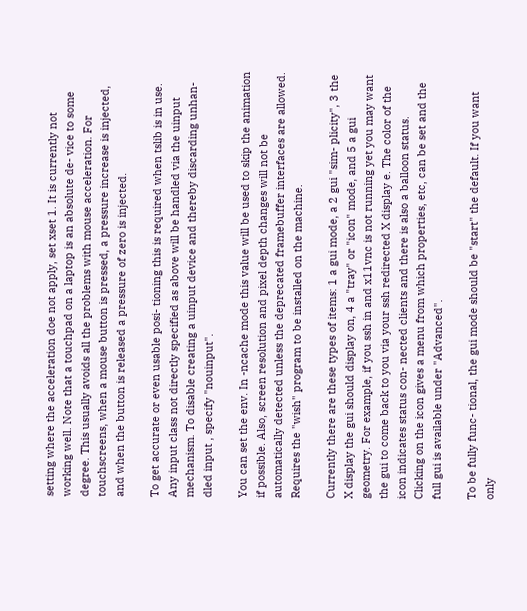setting where the acceleration doe not apply, set xset 1. It is currently not working well. Note that a touchpad on a laptop is an absolute de- vice to some degree. This usually avoids all the problems with mouse acceleration. For touchscreens, when a mouse button is pressed, a pressure increase is injected, and when the button is released a pressure of zero is injected.

To get accurate or even usable posi- tioning this is required when tslib is in use. Any input class not directly specified as above will be handled via the uinput mechanism. To disable creating a uinput device and thereby discarding unhan- dled input , specify "nouinput".

You can set the env. In -ncache mode this value will be used to skip the animation if possible. Also, screen resolution and pixel depth changes will not be automatically detected unless the deprecated framebuffer interfaces are allowed. Requires the "wish" program to be installed on the machine.

Currently there are these types of items: 1 a gui mode, a 2 gui "sim- plicity", 3 the X display the gui should display on, 4 a "tray" or "icon" mode, and 5 a gui geometry. For example, if you ssh in and x11vnc is not running yet you may want the gui to come back to you via your ssh redirected X display e. The color of the icon indicates status con- nected clients and there is also a balloon status. Clicking on the icon gives a menu from which properties, etc, can be set and the full gui is available under "Advanced".

To be fully func- tional, the gui mode should be "start" the default. If you want only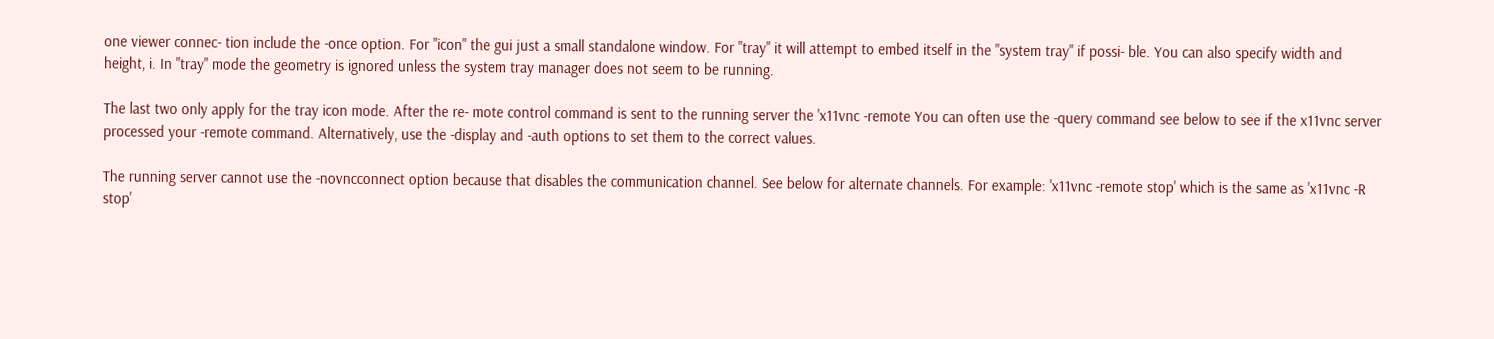one viewer connec- tion include the -once option. For "icon" the gui just a small standalone window. For "tray" it will attempt to embed itself in the "system tray" if possi- ble. You can also specify width and height, i. In "tray" mode the geometry is ignored unless the system tray manager does not seem to be running.

The last two only apply for the tray icon mode. After the re- mote control command is sent to the running server the 'x11vnc -remote You can often use the -query command see below to see if the x11vnc server processed your -remote command. Alternatively, use the -display and -auth options to set them to the correct values.

The running server cannot use the -novncconnect option because that disables the communication channel. See below for alternate channels. For example: 'x11vnc -remote stop' which is the same as 'x11vnc -R stop'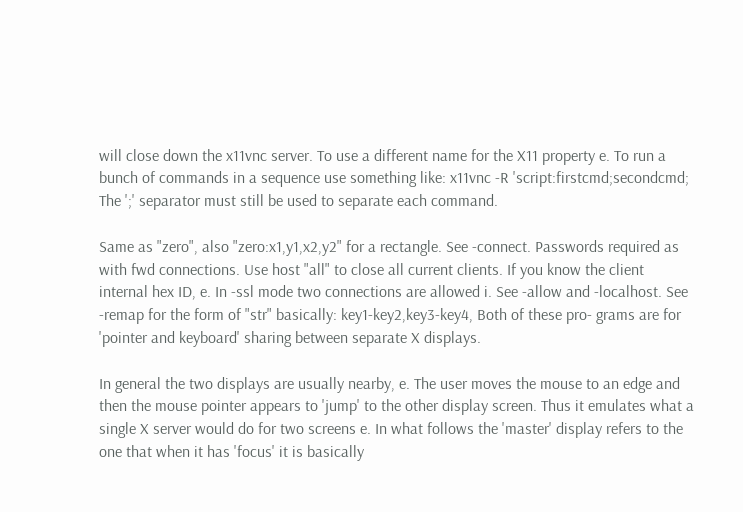will close down the x11vnc server. To use a different name for the X11 property e. To run a bunch of commands in a sequence use something like: x11vnc -R 'script:firstcmd;secondcmd; The ';' separator must still be used to separate each command.

Same as "zero", also "zero:x1,y1,x2,y2" for a rectangle. See -connect. Passwords required as with fwd connections. Use host "all" to close all current clients. If you know the client internal hex ID, e. In -ssl mode two connections are allowed i. See -allow and -localhost. See -remap for the form of "str" basically: key1-key2,key3-key4, Both of these pro- grams are for 'pointer and keyboard' sharing between separate X displays.

In general the two displays are usually nearby, e. The user moves the mouse to an edge and then the mouse pointer appears to 'jump' to the other display screen. Thus it emulates what a single X server would do for two screens e. In what follows the 'master' display refers to the one that when it has 'focus' it is basically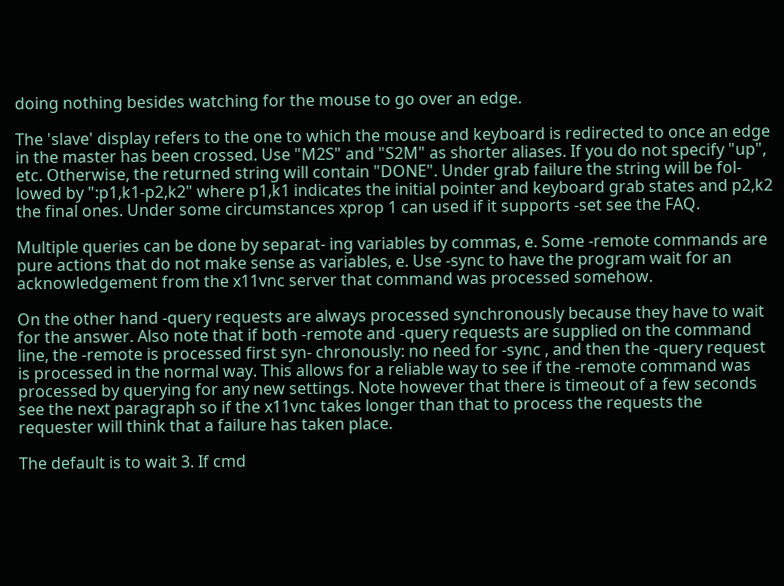doing nothing besides watching for the mouse to go over an edge.

The 'slave' display refers to the one to which the mouse and keyboard is redirected to once an edge in the master has been crossed. Use "M2S" and "S2M" as shorter aliases. If you do not specify "up", etc. Otherwise, the returned string will contain "DONE". Under grab failure the string will be fol- lowed by ":p1,k1-p2,k2" where p1,k1 indicates the initial pointer and keyboard grab states and p2,k2 the final ones. Under some circumstances xprop 1 can used if it supports -set see the FAQ.

Multiple queries can be done by separat- ing variables by commas, e. Some -remote commands are pure actions that do not make sense as variables, e. Use -sync to have the program wait for an acknowledgement from the x11vnc server that command was processed somehow.

On the other hand -query requests are always processed synchronously because they have to wait for the answer. Also note that if both -remote and -query requests are supplied on the command line, the -remote is processed first syn- chronously: no need for -sync , and then the -query request is processed in the normal way. This allows for a reliable way to see if the -remote command was processed by querying for any new settings. Note however that there is timeout of a few seconds see the next paragraph so if the x11vnc takes longer than that to process the requests the requester will think that a failure has taken place.

The default is to wait 3. If cmd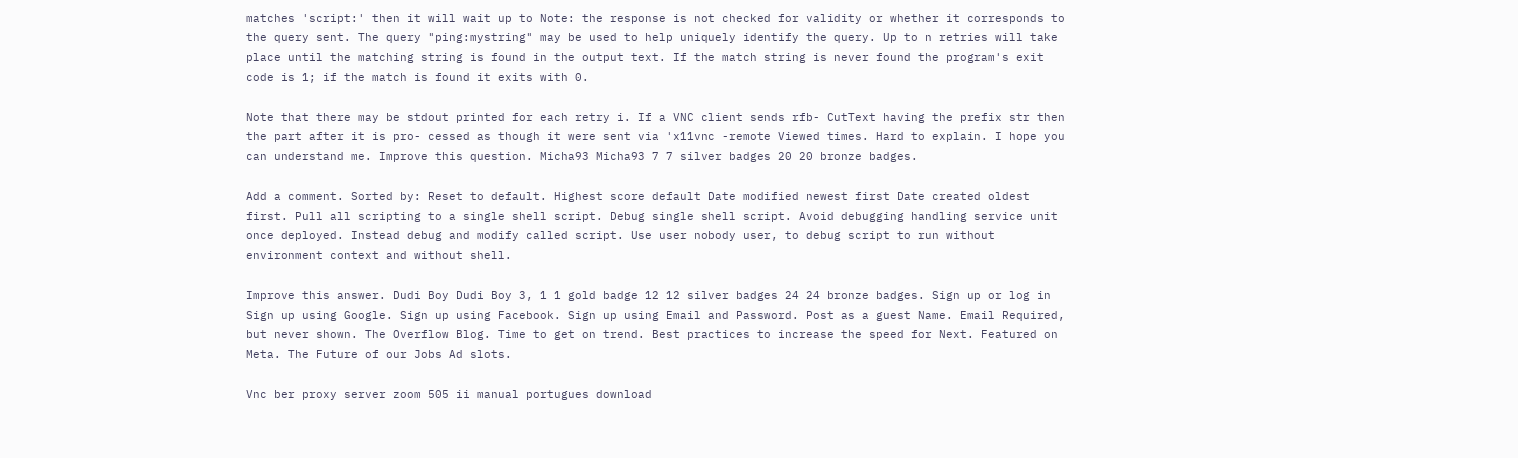matches 'script:' then it will wait up to Note: the response is not checked for validity or whether it corresponds to the query sent. The query "ping:mystring" may be used to help uniquely identify the query. Up to n retries will take place until the matching string is found in the output text. If the match string is never found the program's exit code is 1; if the match is found it exits with 0.

Note that there may be stdout printed for each retry i. If a VNC client sends rfb- CutText having the prefix str then the part after it is pro- cessed as though it were sent via 'x11vnc -remote Viewed times. Hard to explain. I hope you can understand me. Improve this question. Micha93 Micha93 7 7 silver badges 20 20 bronze badges.

Add a comment. Sorted by: Reset to default. Highest score default Date modified newest first Date created oldest first. Pull all scripting to a single shell script. Debug single shell script. Avoid debugging handling service unit once deployed. Instead debug and modify called script. Use user nobody user, to debug script to run without environment context and without shell.

Improve this answer. Dudi Boy Dudi Boy 3, 1 1 gold badge 12 12 silver badges 24 24 bronze badges. Sign up or log in Sign up using Google. Sign up using Facebook. Sign up using Email and Password. Post as a guest Name. Email Required, but never shown. The Overflow Blog. Time to get on trend. Best practices to increase the speed for Next. Featured on Meta. The Future of our Jobs Ad slots.

Vnc ber proxy server zoom 505 ii manual portugues download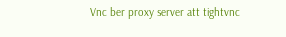Vnc ber proxy server att tightvnc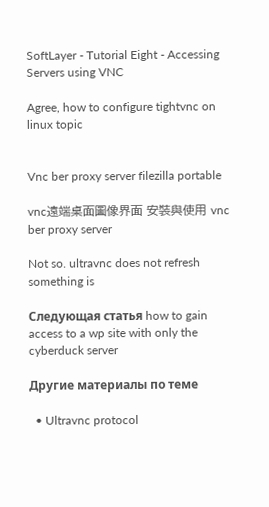SoftLayer - Tutorial Eight - Accessing Servers using VNC

Agree, how to configure tightvnc on linux topic


Vnc ber proxy server filezilla portable

vnc遠端桌面圖像界面 安裝與使用 vnc ber proxy server

Not so. ultravnc does not refresh something is

Следующая статья how to gain access to a wp site with only the cyberduck server

Другие материалы по теме

  • Ultravnc protocol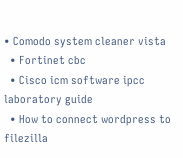• Comodo system cleaner vista
  • Fortinet cbc
  • Cisco icm software ipcc laboratory guide
  • How to connect wordpress to filezilla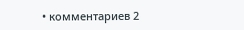• комментариев 2